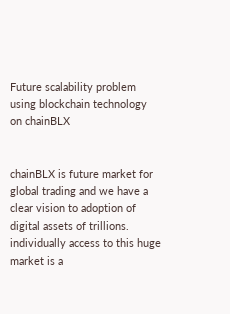Future scalability problem using blockchain technology on chainBLX


chainBLX is future market for global trading and we have a clear vision to adoption of digital assets of trillions. individually access to this huge market is a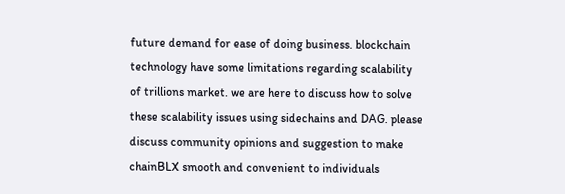future demand for ease of doing business. blockchain technology have some limitations regarding scalability of trillions market. we are here to discuss how to solve these scalability issues using sidechains and DAG. please discuss community opinions and suggestion to make chainBLX smooth and convenient to individuals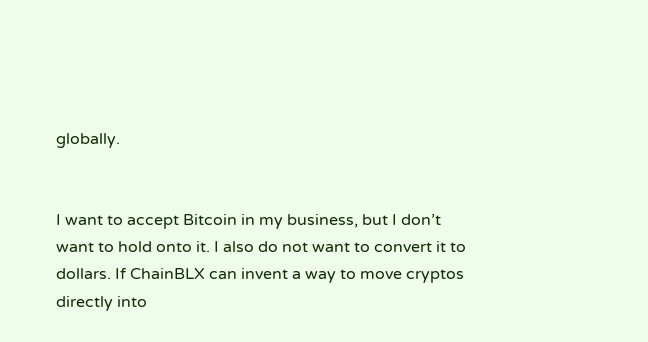globally.


I want to accept Bitcoin in my business, but I don’t want to hold onto it. I also do not want to convert it to dollars. If ChainBLX can invent a way to move cryptos directly into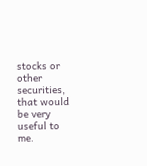stocks or other securities, that would be very useful to me.